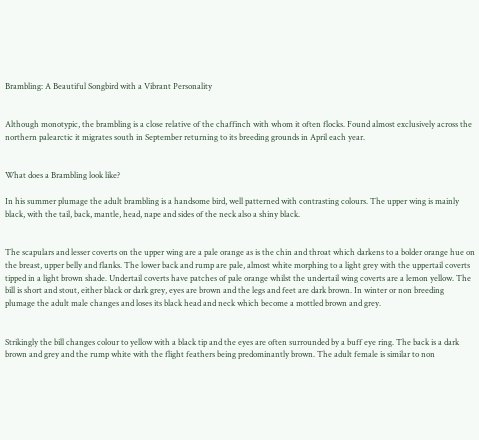Brambling: A Beautiful Songbird with a Vibrant Personality


Although monotypic, the brambling is a close relative of the chaffinch with whom it often flocks. Found almost exclusively across the northern palearctic it migrates south in September returning to its breeding grounds in April each year.


What does a Brambling look like?

In his summer plumage the adult brambling is a handsome bird, well patterned with contrasting colours. The upper wing is mainly black, with the tail, back, mantle, head, nape and sides of the neck also a shiny black.


The scapulars and lesser coverts on the upper wing are a pale orange as is the chin and throat which darkens to a bolder orange hue on the breast, upper belly and flanks. The lower back and rump are pale, almost white morphing to a light grey with the uppertail coverts tipped in a light brown shade. Undertail coverts have patches of pale orange whilst the undertail wing coverts are a lemon yellow. The bill is short and stout, either black or dark grey, eyes are brown and the legs and feet are dark brown. In winter or non breeding plumage the adult male changes and loses its black head and neck which become a mottled brown and grey.


Strikingly the bill changes colour to yellow with a black tip and the eyes are often surrounded by a buff eye ring. The back is a dark brown and grey and the rump white with the flight feathers being predominantly brown. The adult female is similar to non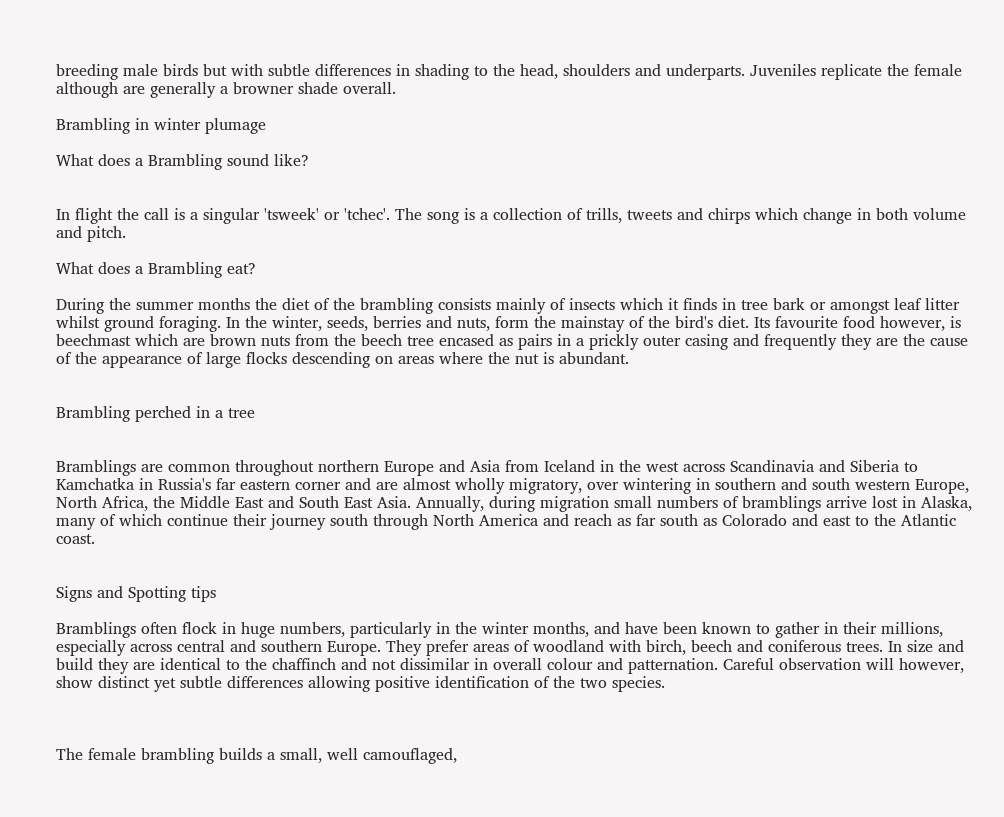breeding male birds but with subtle differences in shading to the head, shoulders and underparts. Juveniles replicate the female although are generally a browner shade overall.

Brambling in winter plumage

What does a Brambling sound like?


In flight the call is a singular 'tsweek' or 'tchec'. The song is a collection of trills, tweets and chirps which change in both volume and pitch.

What does a Brambling eat?

During the summer months the diet of the brambling consists mainly of insects which it finds in tree bark or amongst leaf litter whilst ground foraging. In the winter, seeds, berries and nuts, form the mainstay of the bird's diet. Its favourite food however, is beechmast which are brown nuts from the beech tree encased as pairs in a prickly outer casing and frequently they are the cause of the appearance of large flocks descending on areas where the nut is abundant.


Brambling perched in a tree


Bramblings are common throughout northern Europe and Asia from Iceland in the west across Scandinavia and Siberia to Kamchatka in Russia's far eastern corner and are almost wholly migratory, over wintering in southern and south western Europe, North Africa, the Middle East and South East Asia. Annually, during migration small numbers of bramblings arrive lost in Alaska, many of which continue their journey south through North America and reach as far south as Colorado and east to the Atlantic coast.


Signs and Spotting tips

Bramblings often flock in huge numbers, particularly in the winter months, and have been known to gather in their millions, especially across central and southern Europe. They prefer areas of woodland with birch, beech and coniferous trees. In size and build they are identical to the chaffinch and not dissimilar in overall colour and patternation. Careful observation will however, show distinct yet subtle differences allowing positive identification of the two species.



The female brambling builds a small, well camouflaged,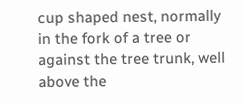cup shaped nest, normally in the fork of a tree or against the tree trunk, well above the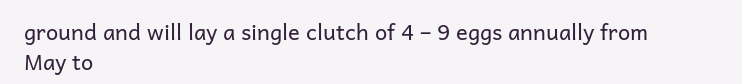ground and will lay a single clutch of 4 – 9 eggs annually from May to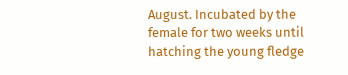August. Incubated by the female for two weeks until hatching the young fledge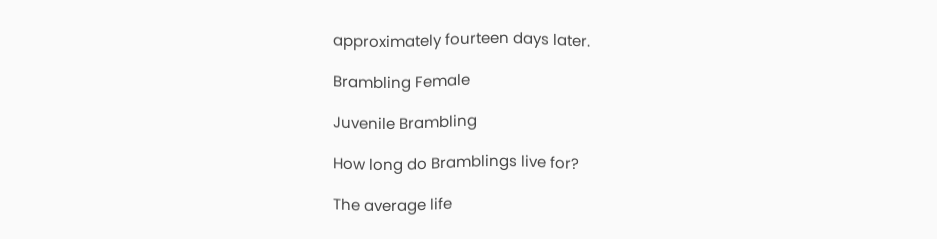approximately fourteen days later.

Brambling Female

Juvenile Brambling

How long do Bramblings live for?

The average life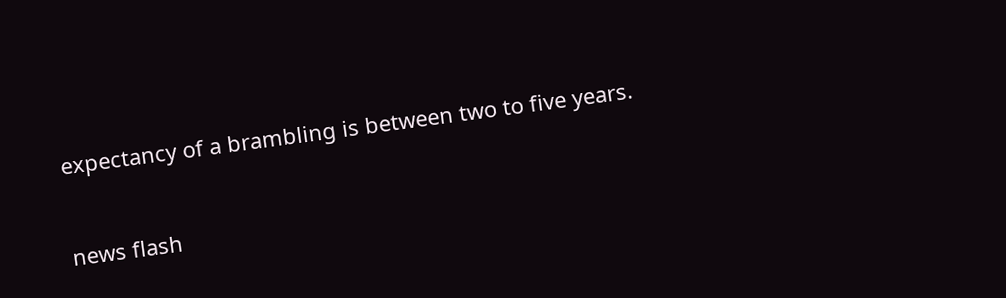expectancy of a brambling is between two to five years.


news flash